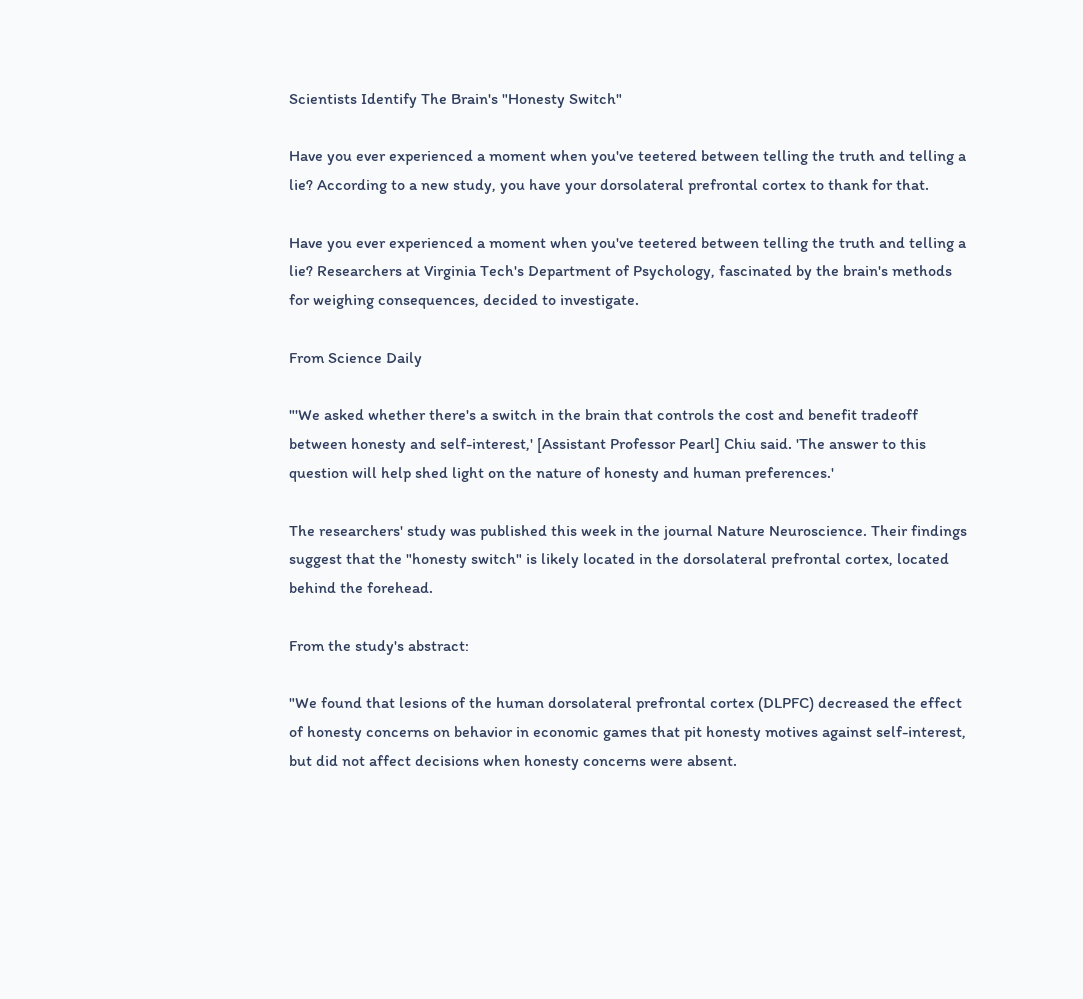Scientists Identify The Brain's "Honesty Switch"

Have you ever experienced a moment when you've teetered between telling the truth and telling a lie? According to a new study, you have your dorsolateral prefrontal cortex to thank for that.

Have you ever experienced a moment when you've teetered between telling the truth and telling a lie? Researchers at Virginia Tech's Department of Psychology, fascinated by the brain's methods for weighing consequences, decided to investigate.

From Science Daily

"'We asked whether there's a switch in the brain that controls the cost and benefit tradeoff between honesty and self-interest,' [Assistant Professor Pearl] Chiu said. 'The answer to this question will help shed light on the nature of honesty and human preferences.'

The researchers' study was published this week in the journal Nature Neuroscience. Their findings suggest that the "honesty switch" is likely located in the dorsolateral prefrontal cortex, located behind the forehead.

From the study's abstract:

"We found that lesions of the human dorsolateral prefrontal cortex (DLPFC) decreased the effect of honesty concerns on behavior in economic games that pit honesty motives against self-interest, but did not affect decisions when honesty concerns were absent.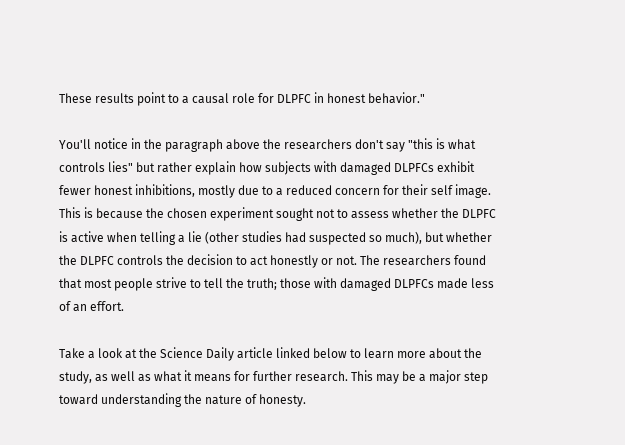These results point to a causal role for DLPFC in honest behavior."

You'll notice in the paragraph above the researchers don't say "this is what controls lies" but rather explain how subjects with damaged DLPFCs exhibit fewer honest inhibitions, mostly due to a reduced concern for their self image. This is because the chosen experiment sought not to assess whether the DLPFC is active when telling a lie (other studies had suspected so much), but whether the DLPFC controls the decision to act honestly or not. The researchers found that most people strive to tell the truth; those with damaged DLPFCs made less of an effort.

Take a look at the Science Daily article linked below to learn more about the study, as well as what it means for further research. This may be a major step toward understanding the nature of honesty.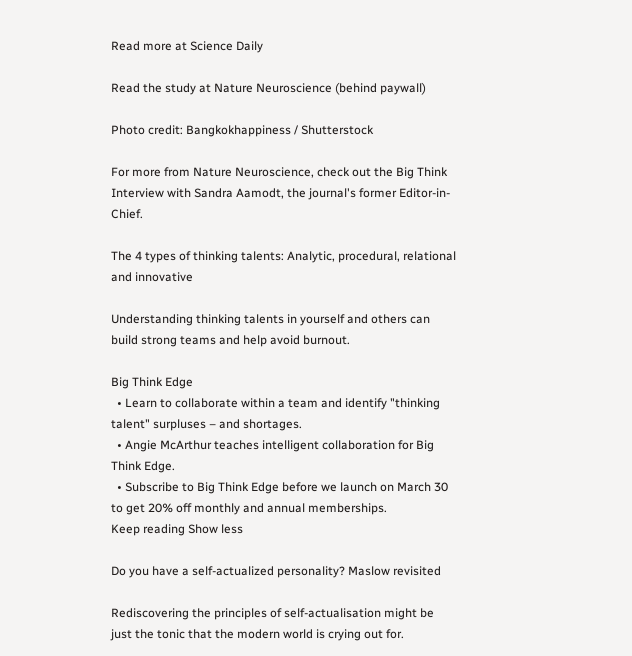Read more at Science Daily

Read the study at Nature Neuroscience (behind paywall)

Photo credit: Bangkokhappiness / Shutterstock

For more from Nature Neuroscience, check out the Big Think Interview with Sandra Aamodt, the journal's former Editor-in-Chief.

The 4 types of thinking talents: Analytic, procedural, relational and innovative

Understanding thinking talents in yourself and others can build strong teams and help avoid burnout.

Big Think Edge
  • Learn to collaborate within a team and identify "thinking talent" surpluses – and shortages.
  • Angie McArthur teaches intelligent collaboration for Big Think Edge.
  • Subscribe to Big Think Edge before we launch on March 30 to get 20% off monthly and annual memberships.
Keep reading Show less

Do you have a self-actualized personality? Maslow revisited

Rediscovering the principles of self-actualisation might be just the tonic that the modern world is crying out for.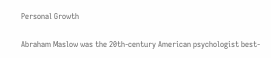Personal Growth

Abraham Maslow was the 20th-century American psychologist best-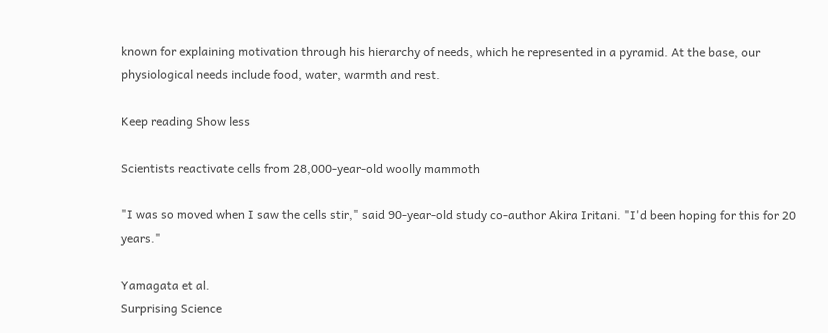known for explaining motivation through his hierarchy of needs, which he represented in a pyramid. At the base, our physiological needs include food, water, warmth and rest.

Keep reading Show less

Scientists reactivate cells from 28,000-year-old woolly mammoth

"I was so moved when I saw the cells stir," said 90-year-old study co-author Akira Iritani. "I'd been hoping for this for 20 years."

Yamagata et al.
Surprising Science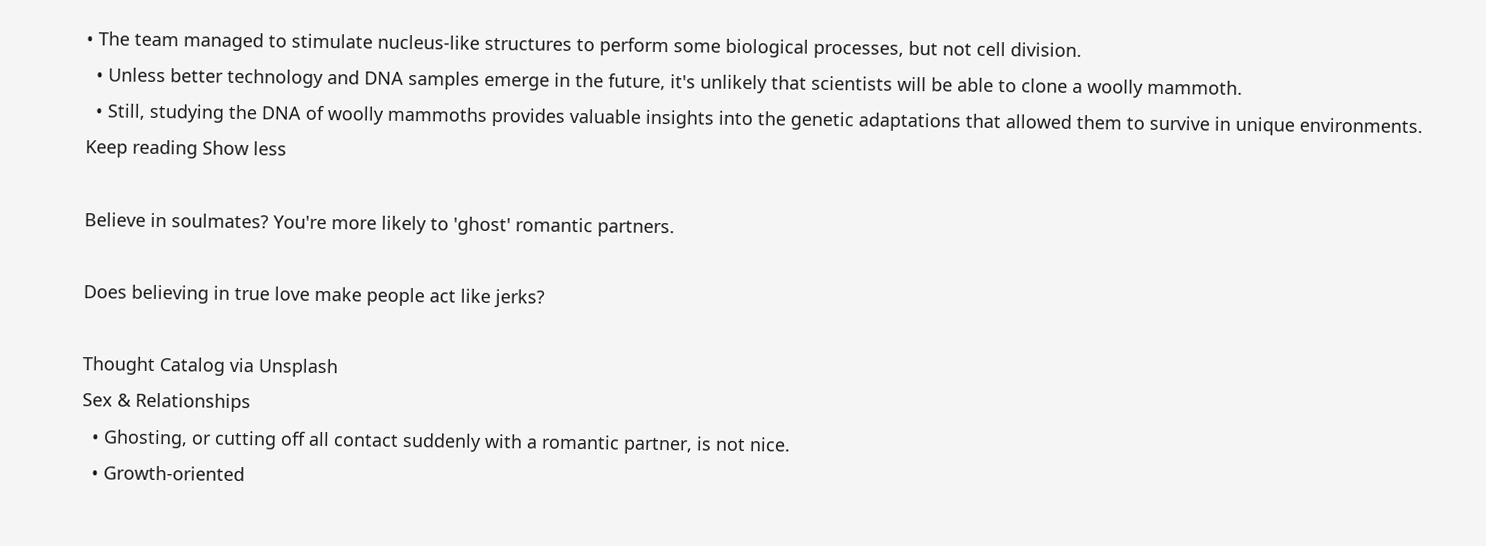• The team managed to stimulate nucleus-like structures to perform some biological processes, but not cell division.
  • Unless better technology and DNA samples emerge in the future, it's unlikely that scientists will be able to clone a woolly mammoth.
  • Still, studying the DNA of woolly mammoths provides valuable insights into the genetic adaptations that allowed them to survive in unique environments.
Keep reading Show less

Believe in soulmates? You're more likely to 'ghost' romantic partners.

Does believing in true love make people act like jerks?

Thought Catalog via Unsplash
Sex & Relationships
  • Ghosting, or cutting off all contact suddenly with a romantic partner, is not nice.
  • Growth-oriented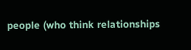people (who think relationships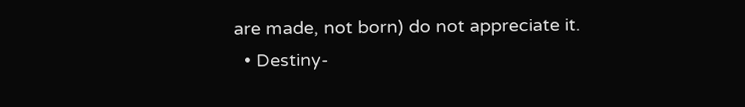are made, not born) do not appreciate it.
  • Destiny-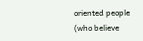oriented people (who believe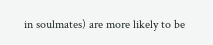in soulmates) are more likely to be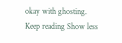okay with ghosting.
Keep reading Show less